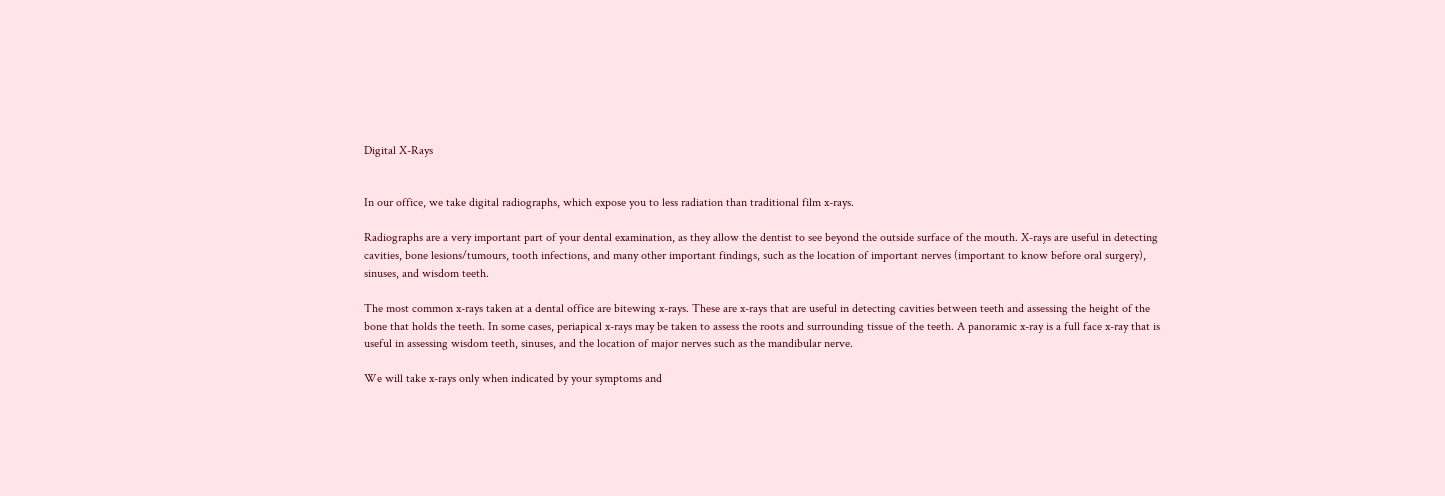Digital X-Rays


In our office, we take digital radiographs, which expose you to less radiation than traditional film x-rays.

Radiographs are a very important part of your dental examination, as they allow the dentist to see beyond the outside surface of the mouth. X-rays are useful in detecting cavities, bone lesions/tumours, tooth infections, and many other important findings, such as the location of important nerves (important to know before oral surgery), sinuses, and wisdom teeth.

The most common x-rays taken at a dental office are bitewing x-rays. These are x-rays that are useful in detecting cavities between teeth and assessing the height of the bone that holds the teeth. In some cases, periapical x-rays may be taken to assess the roots and surrounding tissue of the teeth. A panoramic x-ray is a full face x-ray that is useful in assessing wisdom teeth, sinuses, and the location of major nerves such as the mandibular nerve.

We will take x-rays only when indicated by your symptoms and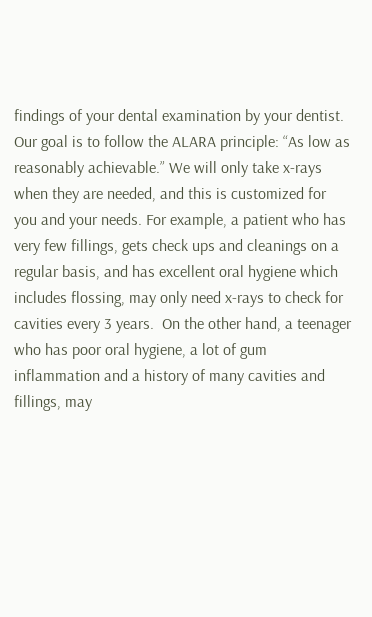findings of your dental examination by your dentist.  Our goal is to follow the ALARA principle: “As low as reasonably achievable.” We will only take x-rays when they are needed, and this is customized for you and your needs. For example, a patient who has very few fillings, gets check ups and cleanings on a regular basis, and has excellent oral hygiene which includes flossing, may only need x-rays to check for cavities every 3 years.  On the other hand, a teenager who has poor oral hygiene, a lot of gum inflammation and a history of many cavities and fillings, may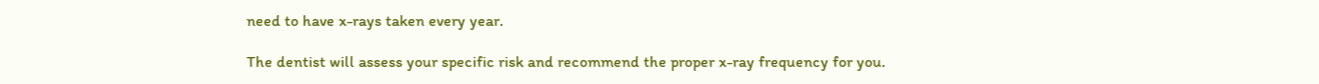need to have x-rays taken every year.

The dentist will assess your specific risk and recommend the proper x-ray frequency for you.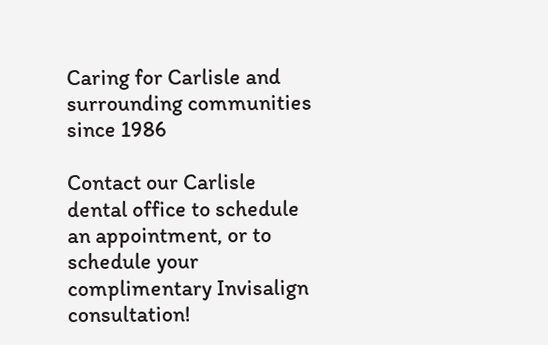Caring for Carlisle and surrounding communities since 1986

Contact our Carlisle dental office to schedule an appointment, or to schedule your complimentary Invisalign consultation!